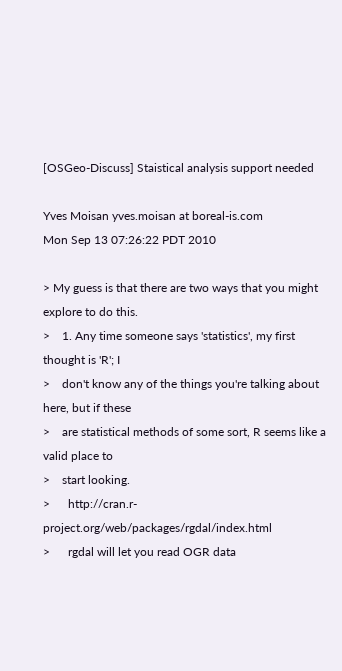[OSGeo-Discuss] Staistical analysis support needed

Yves Moisan yves.moisan at boreal-is.com
Mon Sep 13 07:26:22 PDT 2010

> My guess is that there are two ways that you might explore to do this.
>    1. Any time someone says 'statistics', my first thought is 'R'; I
>    don't know any of the things you're talking about here, but if these
>    are statistical methods of some sort, R seems like a valid place to
>    start looking.
>      http://cran.r-project.org/web/packages/rgdal/index.html
>      rgdal will let you read OGR data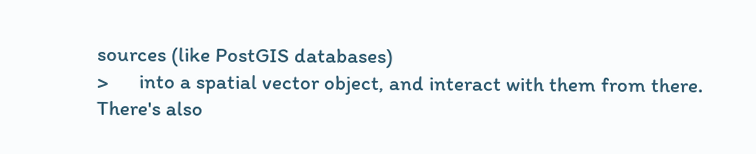sources (like PostGIS databases)
>      into a spatial vector object, and interact with them from there.
There's also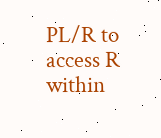PL/R to access R within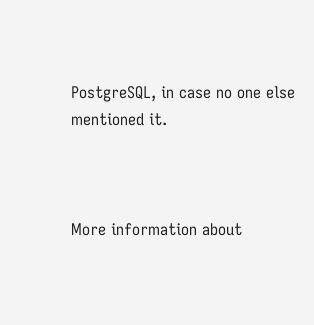PostgreSQL, in case no one else
mentioned it.



More information about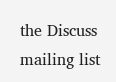the Discuss mailing list